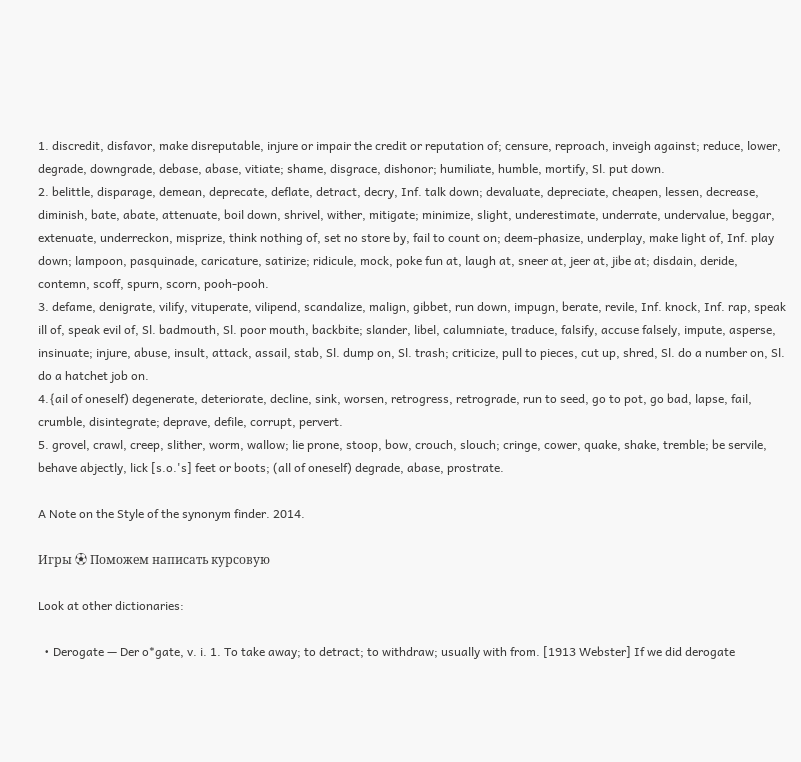1. discredit, disfavor, make disreputable, injure or impair the credit or reputation of; censure, reproach, inveigh against; reduce, lower, degrade, downgrade, debase, abase, vitiate; shame, disgrace, dishonor; humiliate, humble, mortify, Sl. put down.
2. belittle, disparage, demean, deprecate, deflate, detract, decry, Inf. talk down; devaluate, depreciate, cheapen, lessen, decrease, diminish, bate, abate, attenuate, boil down, shrivel, wither, mitigate; minimize, slight, underestimate, underrate, undervalue, beggar, extenuate, underreckon, misprize, think nothing of, set no store by, fail to count on; deem-phasize, underplay, make light of, Inf. play down; lampoon, pasquinade, caricature, satirize; ridicule, mock, poke fun at, laugh at, sneer at, jeer at, jibe at; disdain, deride, contemn, scoff, spurn, scorn, pooh-pooh.
3. defame, denigrate, vilify, vituperate, vilipend, scandalize, malign, gibbet, run down, impugn, berate, revile, Inf. knock, Inf. rap, speak ill of, speak evil of, Sl. badmouth, Sl. poor mouth, backbite; slander, libel, calumniate, traduce, falsify, accuse falsely, impute, asperse, insinuate; injure, abuse, insult, attack, assail, stab, Sl. dump on, Sl. trash; criticize, pull to pieces, cut up, shred, Sl. do a number on, Sl. do a hatchet job on.
4.{ail of oneself) degenerate, deteriorate, decline, sink, worsen, retrogress, retrograde, run to seed, go to pot, go bad, lapse, fail, crumble, disintegrate; deprave, defile, corrupt, pervert.
5. grovel, crawl, creep, slither, worm, wallow; lie prone, stoop, bow, crouch, slouch; cringe, cower, quake, shake, tremble; be servile, behave abjectly, lick [s.o.'s] feet or boots; (all of oneself) degrade, abase, prostrate.

A Note on the Style of the synonym finder. 2014.

Игры ⚽ Поможем написать курсовую

Look at other dictionaries:

  • Derogate — Der o*gate, v. i. 1. To take away; to detract; to withdraw; usually with from. [1913 Webster] If we did derogate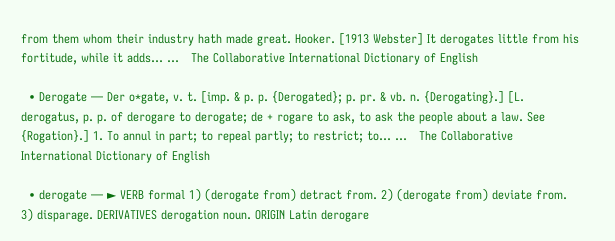from them whom their industry hath made great. Hooker. [1913 Webster] It derogates little from his fortitude, while it adds… …   The Collaborative International Dictionary of English

  • Derogate — Der o*gate, v. t. [imp. & p. p. {Derogated}; p. pr. & vb. n. {Derogating}.] [L. derogatus, p. p. of derogare to derogate; de + rogare to ask, to ask the people about a law. See {Rogation}.] 1. To annul in part; to repeal partly; to restrict; to… …   The Collaborative International Dictionary of English

  • derogate — ► VERB formal 1) (derogate from) detract from. 2) (derogate from) deviate from. 3) disparage. DERIVATIVES derogation noun. ORIGIN Latin derogare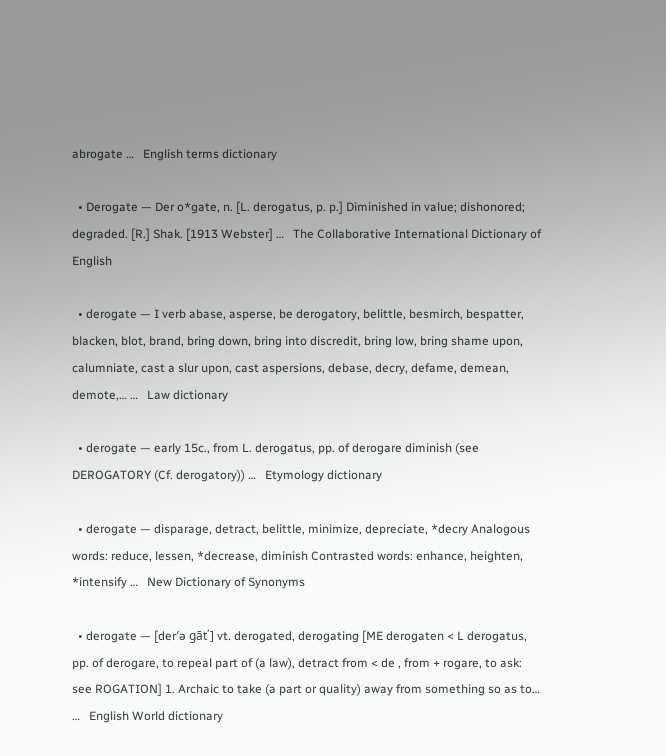abrogate …   English terms dictionary

  • Derogate — Der o*gate, n. [L. derogatus, p. p.] Diminished in value; dishonored; degraded. [R.] Shak. [1913 Webster] …   The Collaborative International Dictionary of English

  • derogate — I verb abase, asperse, be derogatory, belittle, besmirch, bespatter, blacken, blot, brand, bring down, bring into discredit, bring low, bring shame upon, calumniate, cast a slur upon, cast aspersions, debase, decry, defame, demean, demote,… …   Law dictionary

  • derogate — early 15c., from L. derogatus, pp. of derogare diminish (see DEROGATORY (Cf. derogatory)) …   Etymology dictionary

  • derogate — disparage, detract, belittle, minimize, depreciate, *decry Analogous words: reduce, lessen, *decrease, diminish Contrasted words: enhance, heighten, *intensify …   New Dictionary of Synonyms

  • derogate — [der′ə gāt΄] vt. derogated, derogating [ME derogaten < L derogatus, pp. of derogare, to repeal part of (a law), detract from < de , from + rogare, to ask: see ROGATION] 1. Archaic to take (a part or quality) away from something so as to… …   English World dictionary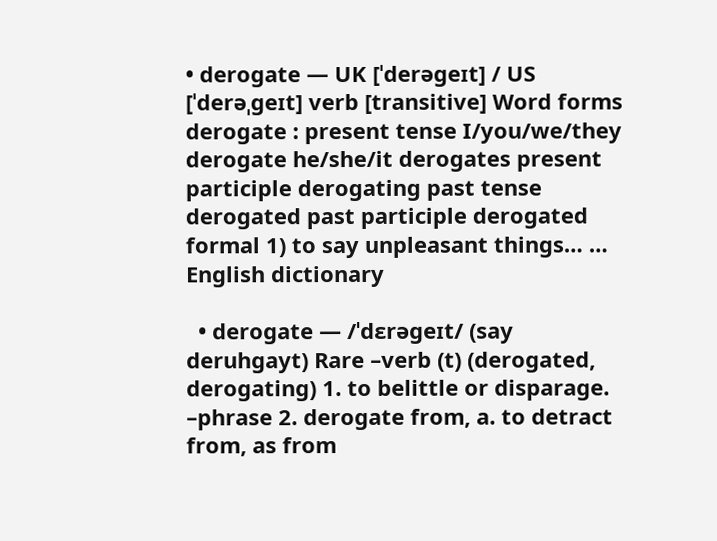• derogate — UK [ˈderəɡeɪt] / US [ˈderəˌɡeɪt] verb [transitive] Word forms derogate : present tense I/you/we/they derogate he/she/it derogates present participle derogating past tense derogated past participle derogated formal 1) to say unpleasant things… …   English dictionary

  • derogate — /ˈdɛrəgeɪt/ (say deruhgayt) Rare –verb (t) (derogated, derogating) 1. to belittle or disparage. –phrase 2. derogate from, a. to detract from, as from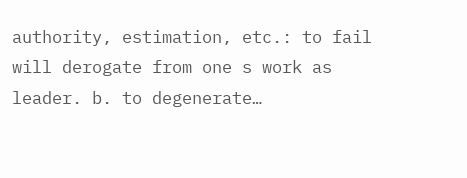authority, estimation, etc.: to fail will derogate from one s work as leader. b. to degenerate…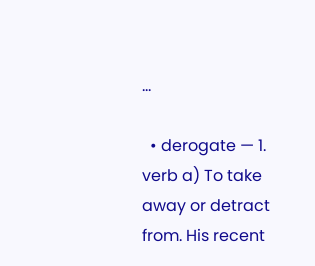…

  • derogate — 1. verb a) To take away or detract from. His recent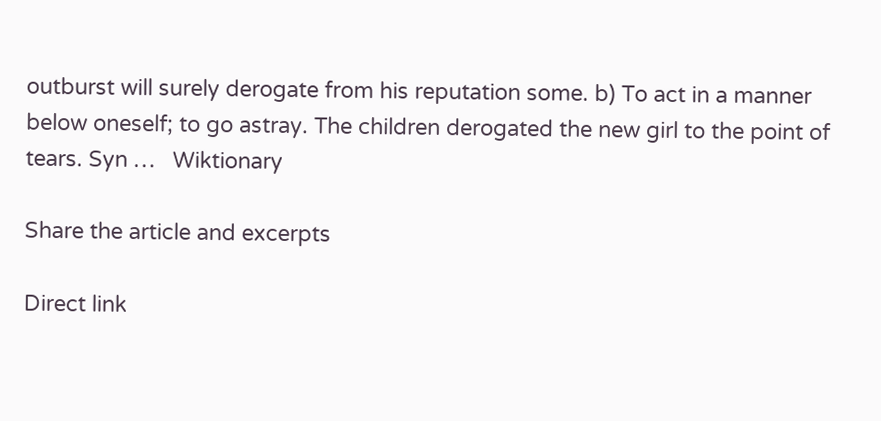outburst will surely derogate from his reputation some. b) To act in a manner below oneself; to go astray. The children derogated the new girl to the point of tears. Syn …   Wiktionary

Share the article and excerpts

Direct link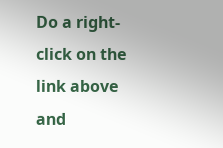Do a right-click on the link above
and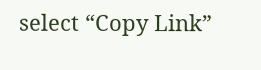select “Copy Link”